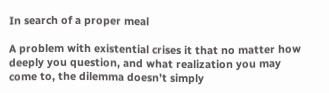In search of a proper meal

A problem with existential crises it that no matter how deeply you question, and what realization you may come to, the dilemma doesn’t simply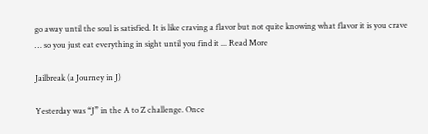go away until the soul is satisfied. It is like craving a flavor but not quite knowing what flavor it is you crave … so you just eat everything in sight until you find it ... Read More

Jailbreak (a Journey in J)

Yesterday was “J” in the A to Z challenge. Once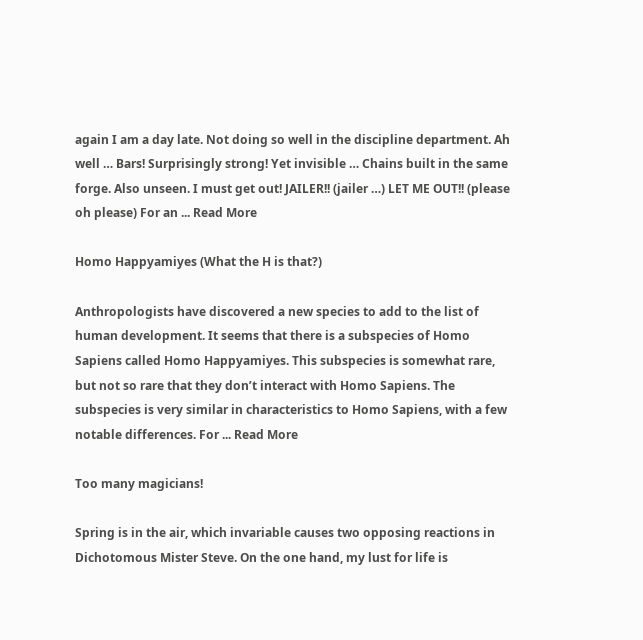again I am a day late. Not doing so well in the discipline department. Ah well … Bars! Surprisingly strong! Yet invisible … Chains built in the same forge. Also unseen. I must get out! JAILER!! (jailer …) LET ME OUT!! (please oh please) For an ... Read More

Homo Happyamiyes (What the H is that?)

Anthropologists have discovered a new species to add to the list of human development. It seems that there is a subspecies of Homo Sapiens called Homo Happyamiyes. This subspecies is somewhat rare, but not so rare that they don’t interact with Homo Sapiens. The subspecies is very similar in characteristics to Homo Sapiens, with a few notable differences. For ... Read More

Too many magicians!

Spring is in the air, which invariable causes two opposing reactions in Dichotomous Mister Steve. On the one hand, my lust for life is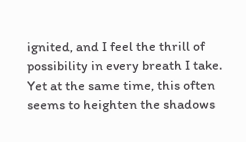ignited, and I feel the thrill of possibility in every breath I take. Yet at the same time, this often seems to heighten the shadows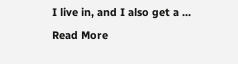I live in, and I also get a ... Read More